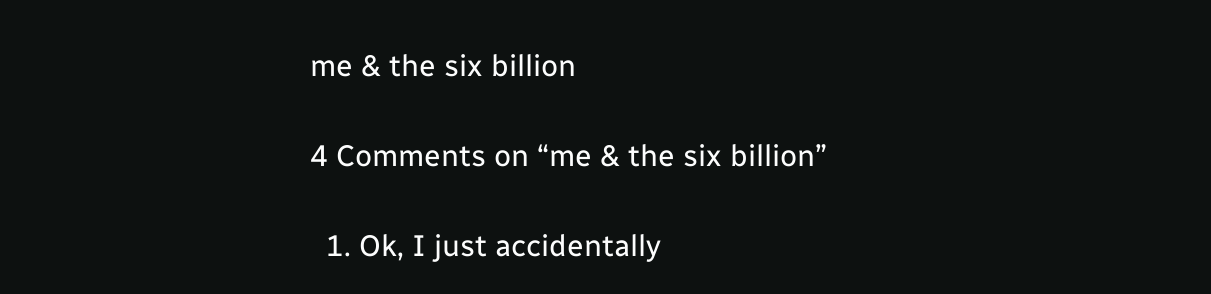me & the six billion

4 Comments on “me & the six billion”

  1. Ok, I just accidentally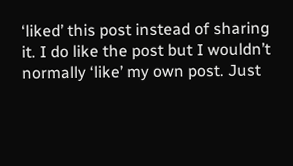‘liked’ this post instead of sharing it. I do like the post but I wouldn’t normally ‘like’ my own post. Just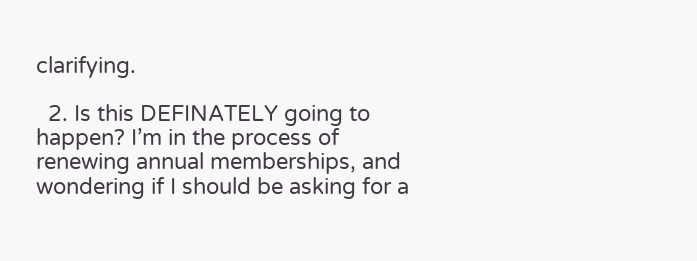clarifying.

  2. Is this DEFINATELY going to happen? I’m in the process of renewing annual memberships, and wondering if I should be asking for a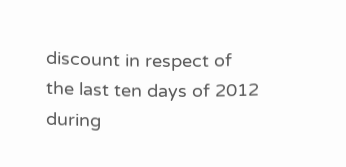discount in respect of the last ten days of 2012 during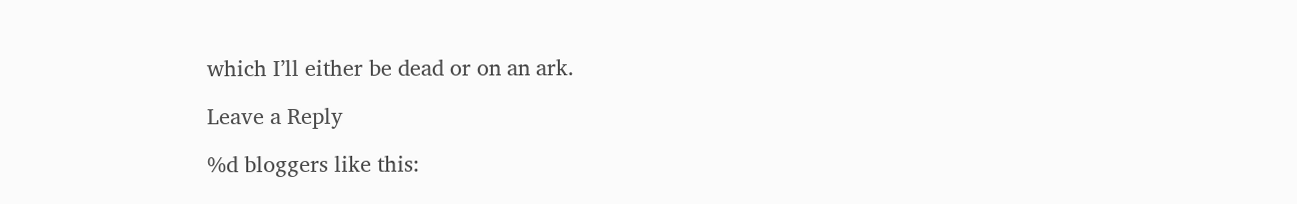which I’ll either be dead or on an ark.

Leave a Reply

%d bloggers like this: